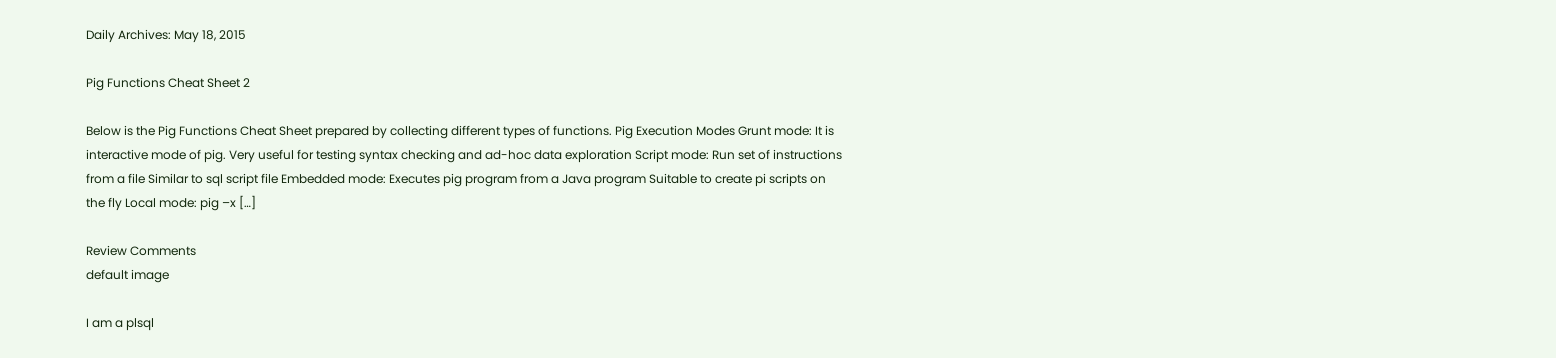Daily Archives: May 18, 2015

Pig Functions Cheat Sheet 2

Below is the Pig Functions Cheat Sheet prepared by collecting different types of functions. Pig Execution Modes Grunt mode: It is interactive mode of pig. Very useful for testing syntax checking and ad-hoc data exploration Script mode: Run set of instructions from a file Similar to sql script file Embedded mode: Executes pig program from a Java program Suitable to create pi scripts on the fly Local mode: pig –x […]

Review Comments
default image

I am a plsql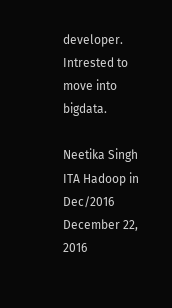developer. Intrested to move into bigdata.

Neetika Singh ITA Hadoop in Dec/2016 December 22, 2016